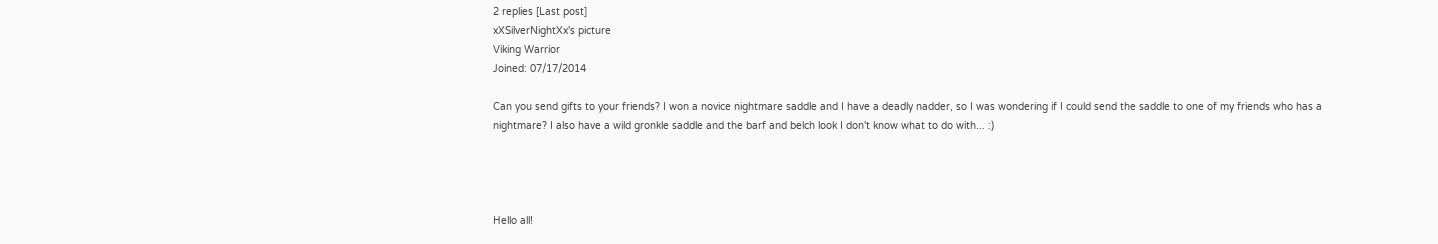2 replies [Last post]
xXSilverNightXx's picture
Viking Warrior
Joined: 07/17/2014

Can you send gifts to your friends? I won a novice nightmare saddle and I have a deadly nadder, so I was wondering if I could send the saddle to one of my friends who has a nightmare? I also have a wild gronkle saddle and the barf and belch look I don't know what to do with... :)




Hello all!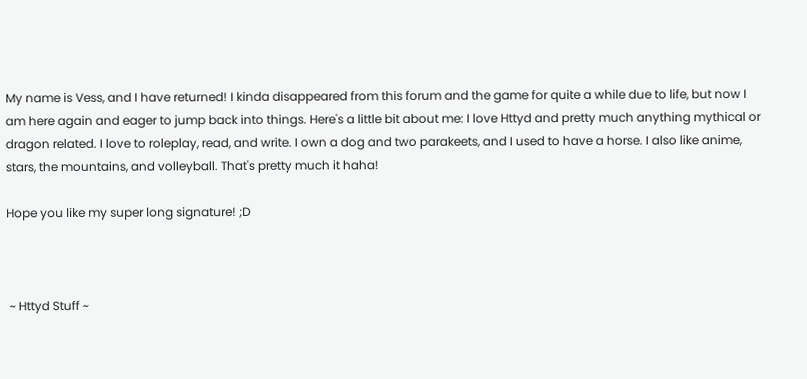My name is Vess, and I have returned! I kinda disappeared from this forum and the game for quite a while due to life, but now I am here again and eager to jump back into things. Here's a little bit about me: I love Httyd and pretty much anything mythical or dragon related. I love to roleplay, read, and write. I own a dog and two parakeets, and I used to have a horse. I also like anime, stars, the mountains, and volleyball. That's pretty much it haha!

Hope you like my super long signature! ;D



 ~ Httyd Stuff ~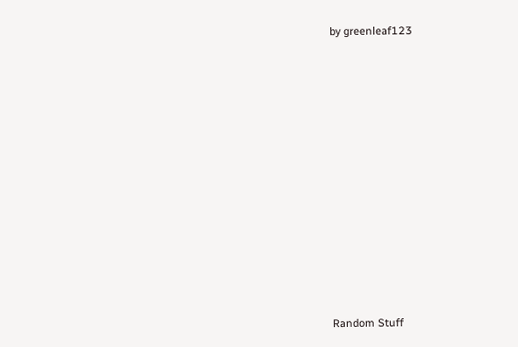by greenleaf123














Random Stuff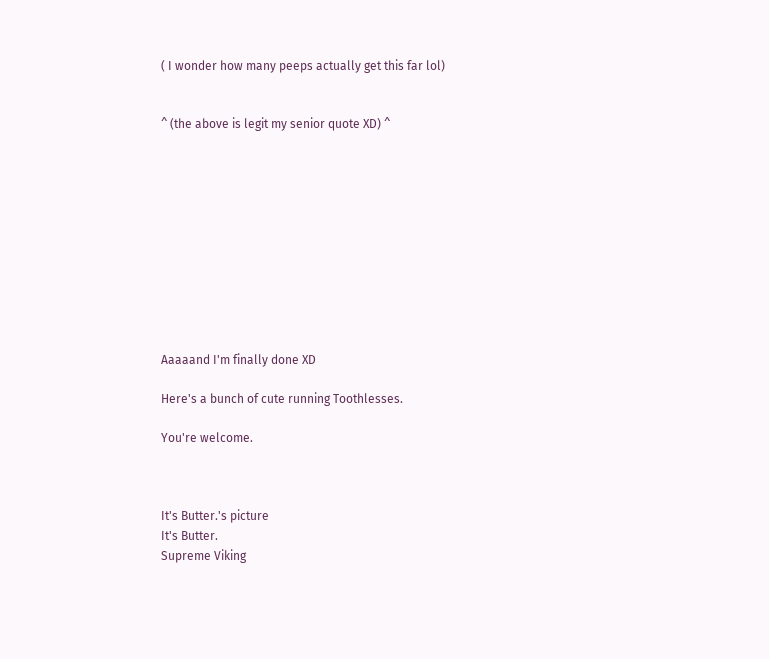( I wonder how many peeps actually get this far lol)


^ (the above is legit my senior quote XD) ^











Aaaaand I'm finally done XD

Here's a bunch of cute running Toothlesses.

You're welcome.



It's Butter.'s picture
It's Butter.
Supreme Viking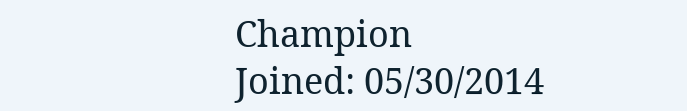Champion
Joined: 05/30/2014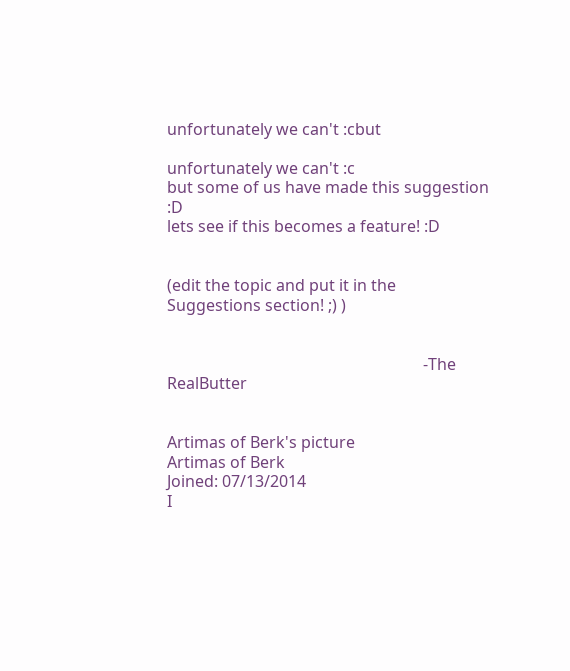unfortunately we can't :cbut

unfortunately we can't :c
but some of us have made this suggestion :D
lets see if this becomes a feature! :D


(edit the topic and put it in the Suggestions section! ;) )


                                                                -The RealButter


Artimas of Berk's picture
Artimas of Berk
Joined: 07/13/2014
I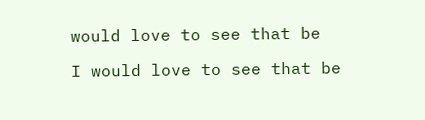would love to see that be

I would love to see that be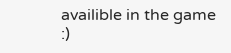availible in the game :)